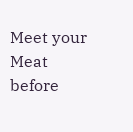Meet your Meat before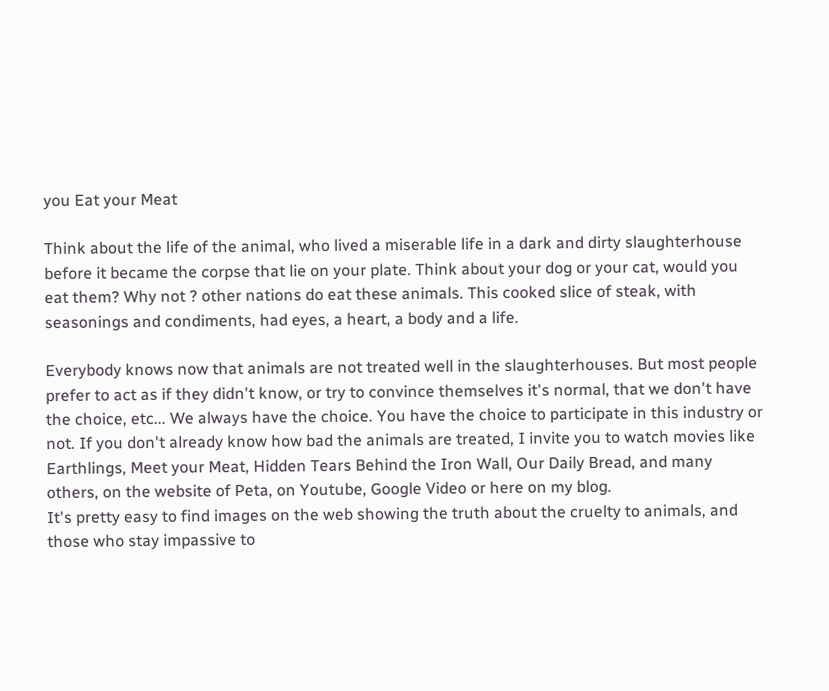you Eat your Meat

Think about the life of the animal, who lived a miserable life in a dark and dirty slaughterhouse before it became the corpse that lie on your plate. Think about your dog or your cat, would you eat them? Why not ? other nations do eat these animals. This cooked slice of steak, with seasonings and condiments, had eyes, a heart, a body and a life.

Everybody knows now that animals are not treated well in the slaughterhouses. But most people prefer to act as if they didn't know, or try to convince themselves it's normal, that we don't have the choice, etc... We always have the choice. You have the choice to participate in this industry or not. If you don't already know how bad the animals are treated, I invite you to watch movies like Earthlings, Meet your Meat, Hidden Tears Behind the Iron Wall, Our Daily Bread, and many others, on the website of Peta, on Youtube, Google Video or here on my blog.
It's pretty easy to find images on the web showing the truth about the cruelty to animals, and those who stay impassive to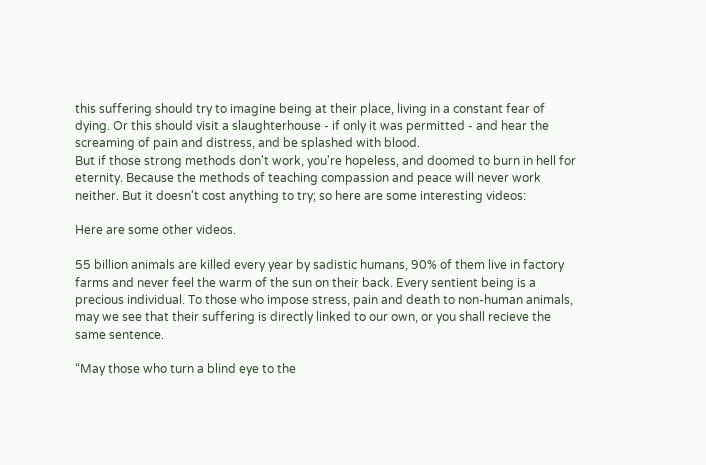this suffering should try to imagine being at their place, living in a constant fear of dying. Or this should visit a slaughterhouse - if only it was permitted - and hear the screaming of pain and distress, and be splashed with blood.
But if those strong methods don't work, you're hopeless, and doomed to burn in hell for eternity. Because the methods of teaching compassion and peace will never work neither. But it doesn't cost anything to try; so here are some interesting videos:

Here are some other videos.

55 billion animals are killed every year by sadistic humans, 90% of them live in factory farms and never feel the warm of the sun on their back. Every sentient being is a precious individual. To those who impose stress, pain and death to non-human animals, may we see that their suffering is directly linked to our own, or you shall recieve the same sentence.

“May those who turn a blind eye to the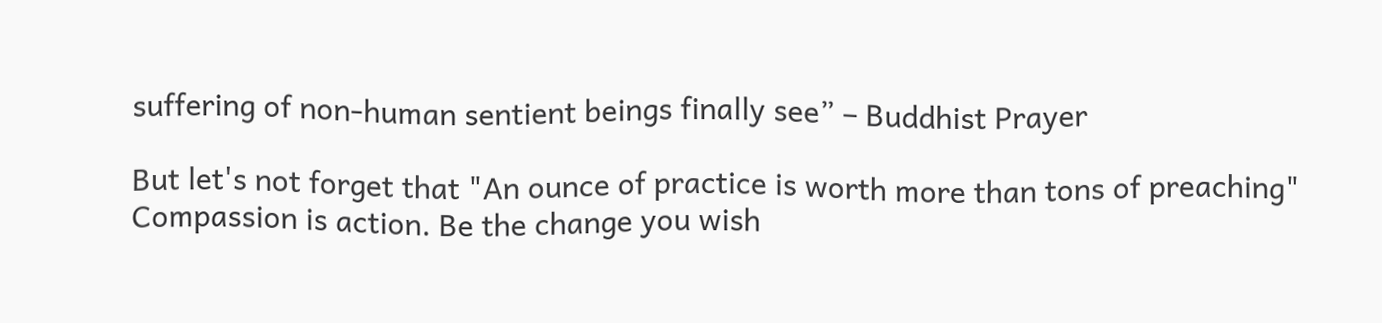suffering of non-human sentient beings finally see” – Buddhist Prayer

But let's not forget that "An ounce of practice is worth more than tons of preaching"
Compassion is action. Be the change you wish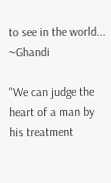to see in the world... ~Ghandi

"We can judge the heart of a man by his treatment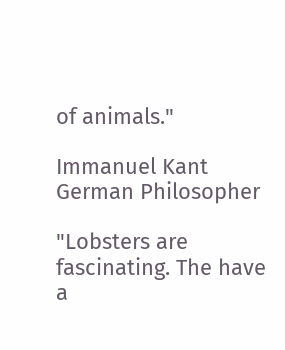of animals."

Immanuel Kant
German Philosopher

"Lobsters are fascinating. The have a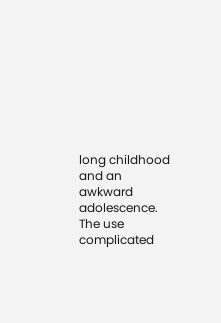long childhood and an awkward adolescence. The use complicated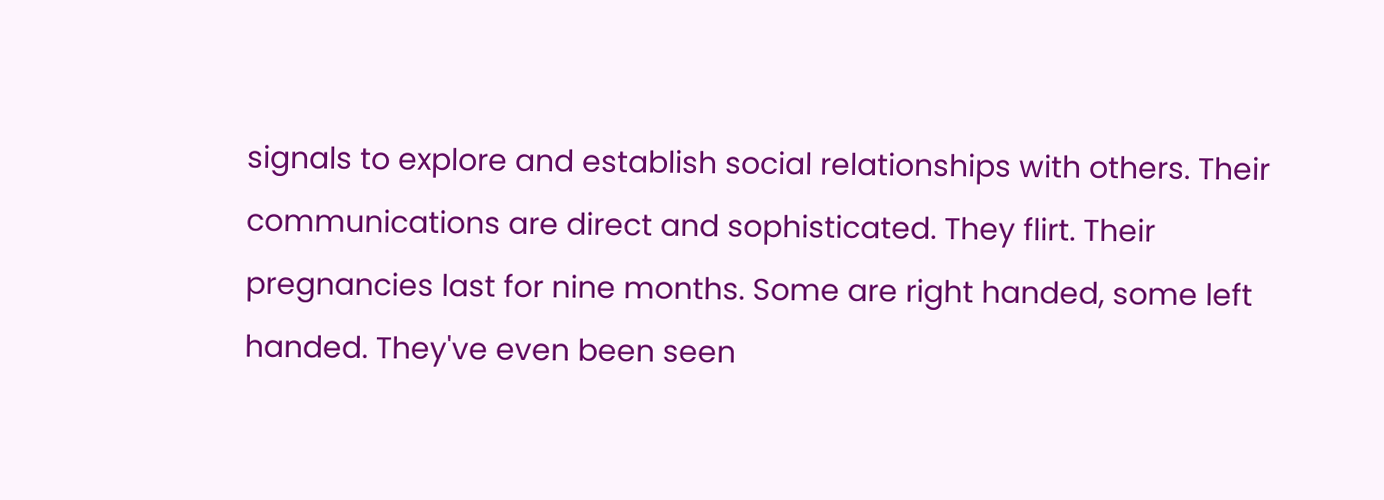signals to explore and establish social relationships with others. Their communications are direct and sophisticated. They flirt. Their pregnancies last for nine months. Some are right handed, some left handed. They've even been seen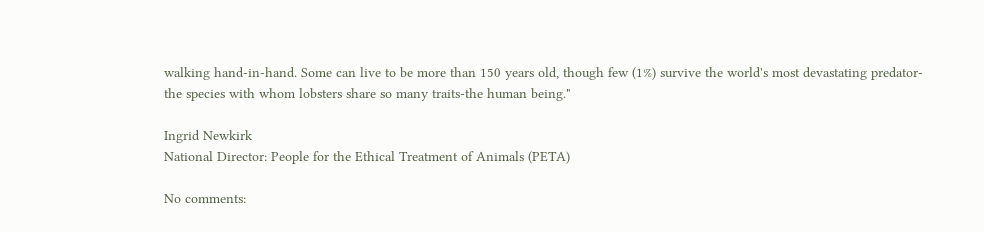walking hand-in-hand. Some can live to be more than 150 years old, though few (1%) survive the world's most devastating predator-the species with whom lobsters share so many traits-the human being."

Ingrid Newkirk
National Director: People for the Ethical Treatment of Animals (PETA)

No comments: